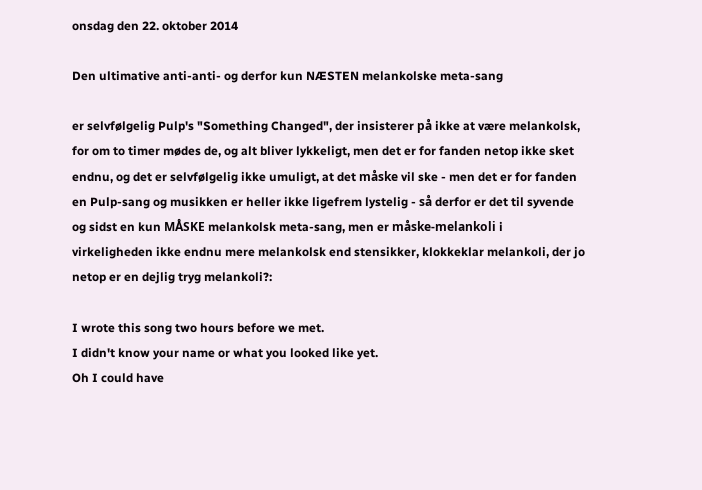onsdag den 22. oktober 2014

Den ultimative anti-anti- og derfor kun NÆSTEN melankolske meta-sang

er selvfølgelig Pulp's "Something Changed", der insisterer på ikke at være melankolsk, for om to timer mødes de, og alt bliver lykkeligt, men det er for fanden netop ikke sket endnu, og det er selvfølgelig ikke umuligt, at det måske vil ske - men det er for fanden en Pulp-sang og musikken er heller ikke ligefrem lystelig - så derfor er det til syvende og sidst en kun MÅSKE melankolsk meta-sang, men er måske-melankoli i virkeligheden ikke endnu mere melankolsk end stensikker, klokkeklar melankoli, der jo netop er en dejlig tryg melankoli?:

I wrote this song two hours before we met.
I didn't know your name or what you looked like yet.
Oh I could have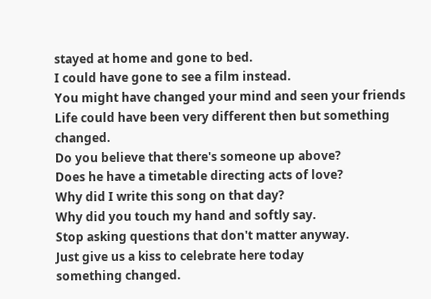stayed at home and gone to bed.
I could have gone to see a film instead.
You might have changed your mind and seen your friends
Life could have been very different then but something changed.
Do you believe that there's someone up above?
Does he have a timetable directing acts of love?
Why did I write this song on that day?
Why did you touch my hand and softly say.
Stop asking questions that don't matter anyway.
Just give us a kiss to celebrate here today
something changed.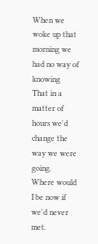When we woke up that morning we had no way of knowing
That in a matter of hours we'd change the way we were going.
Where would I be now if we'd never met.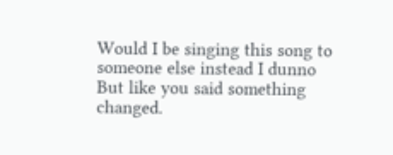Would I be singing this song to someone else instead I dunno
But like you said something changed.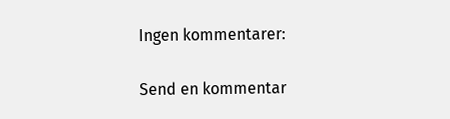Ingen kommentarer:

Send en kommentar